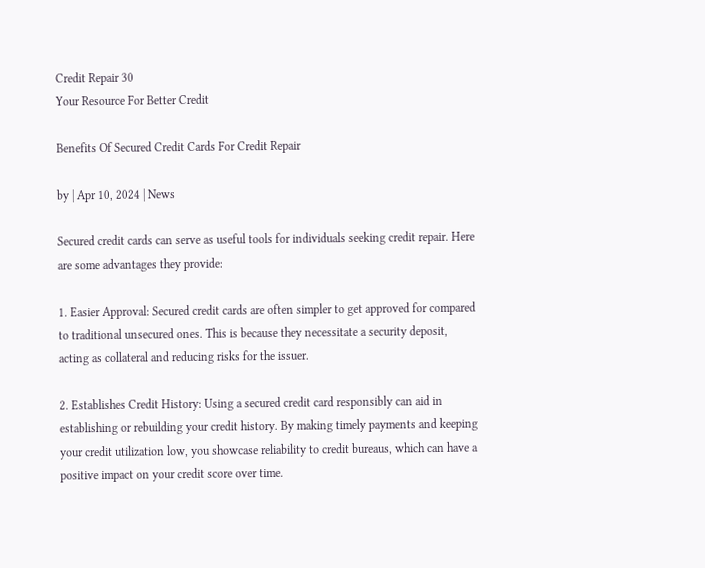Credit Repair 30
Your Resource For Better Credit

Benefits Of Secured Credit Cards For Credit Repair

by | Apr 10, 2024 | News

Secured credit cards can serve as useful tools for individuals seeking credit repair. Here are some advantages they provide:

1. Easier Approval: Secured credit cards are often simpler to get approved for compared to traditional unsecured ones. This is because they necessitate a security deposit, acting as collateral and reducing risks for the issuer.

2. Establishes Credit History: Using a secured credit card responsibly can aid in establishing or rebuilding your credit history. By making timely payments and keeping your credit utilization low, you showcase reliability to credit bureaus, which can have a positive impact on your credit score over time.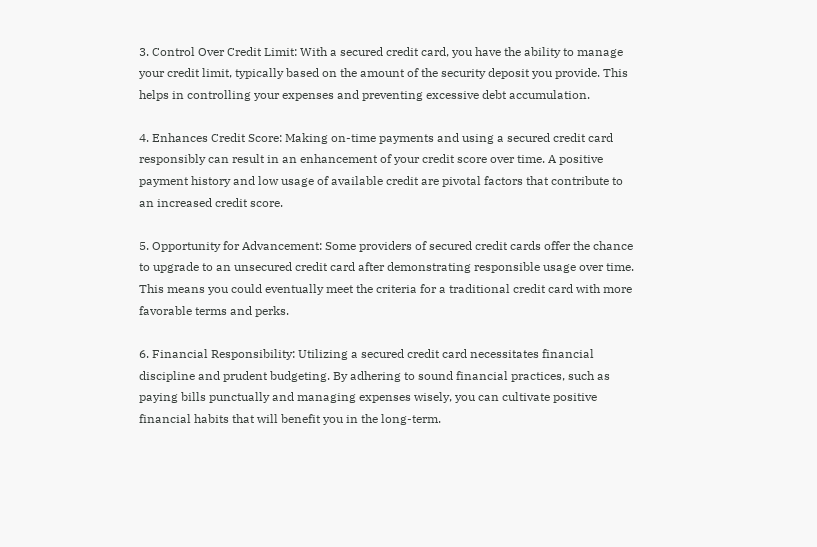3. Control Over Credit Limit: With a secured credit card, you have the ability to manage your credit limit, typically based on the amount of the security deposit you provide. This helps in controlling your expenses and preventing excessive debt accumulation.

4. Enhances Credit Score: Making on-time payments and using a secured credit card responsibly can result in an enhancement of your credit score over time. A positive payment history and low usage of available credit are pivotal factors that contribute to an increased credit score.

5. Opportunity for Advancement: Some providers of secured credit cards offer the chance to upgrade to an unsecured credit card after demonstrating responsible usage over time. This means you could eventually meet the criteria for a traditional credit card with more favorable terms and perks.

6. Financial Responsibility: Utilizing a secured credit card necessitates financial discipline and prudent budgeting. By adhering to sound financial practices, such as paying bills punctually and managing expenses wisely, you can cultivate positive financial habits that will benefit you in the long-term.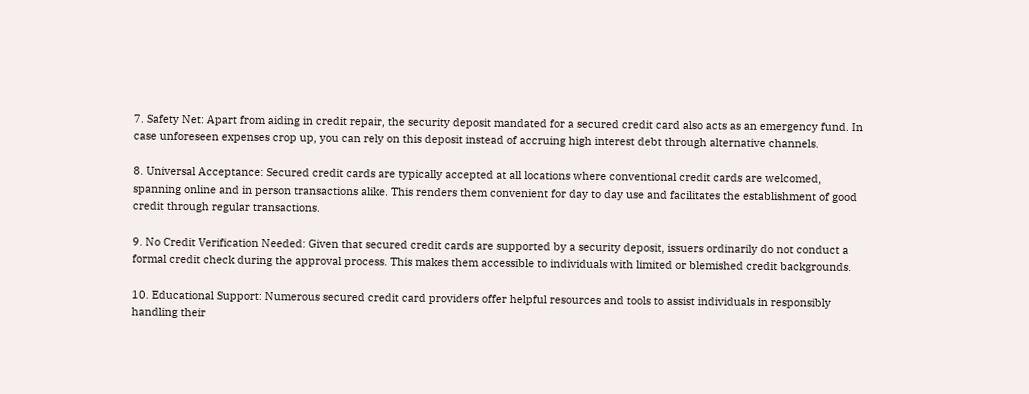7. Safety Net: Apart from aiding in credit repair, the security deposit mandated for a secured credit card also acts as an emergency fund. In case unforeseen expenses crop up, you can rely on this deposit instead of accruing high interest debt through alternative channels.

8. Universal Acceptance: Secured credit cards are typically accepted at all locations where conventional credit cards are welcomed, spanning online and in person transactions alike. This renders them convenient for day to day use and facilitates the establishment of good credit through regular transactions.

9. No Credit Verification Needed: Given that secured credit cards are supported by a security deposit, issuers ordinarily do not conduct a formal credit check during the approval process. This makes them accessible to individuals with limited or blemished credit backgrounds.

10. Educational Support: Numerous secured credit card providers offer helpful resources and tools to assist individuals in responsibly handling their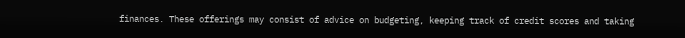finances. These offerings may consist of advice on budgeting, keeping track of credit scores and taking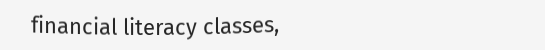financial literacy classes,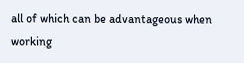all of which can be advantageous when working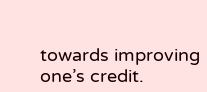towards improving one’s credit.